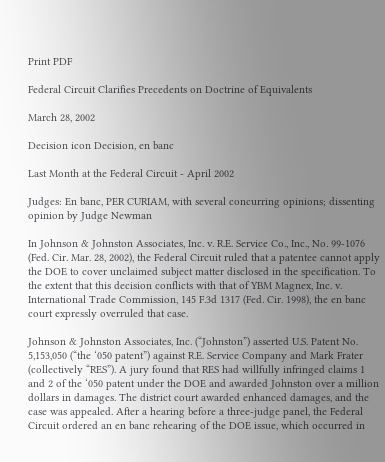Print PDF

Federal Circuit Clarifies Precedents on Doctrine of Equivalents

March 28, 2002

Decision icon Decision, en banc

Last Month at the Federal Circuit - April 2002

Judges: En banc, PER CURIAM, with several concurring opinions; dissenting opinion by Judge Newman

In Johnson & Johnston Associates, Inc. v. R.E. Service Co., Inc., No. 99-1076 (Fed. Cir. Mar. 28, 2002), the Federal Circuit ruled that a patentee cannot apply the DOE to cover unclaimed subject matter disclosed in the specification. To the extent that this decision conflicts with that of YBM Magnex, Inc. v. International Trade Commission, 145 F.3d 1317 (Fed. Cir. 1998), the en banc court expressly overruled that case.

Johnson & Johnston Associates, Inc. (“Johnston”) asserted U.S. Patent No. 5,153,050 (“the ‘050 patent”) against R.E. Service Company and Mark Frater (collectively “RES”). A jury found that RES had willfully infringed claims 1 and 2 of the ‘050 patent under the DOE and awarded Johnston over a million dollars in damages. The district court awarded enhanced damages, and the case was appealed. After a hearing before a three-judge panel, the Federal Circuit ordered an en banc rehearing of the DOE issue, which occurred in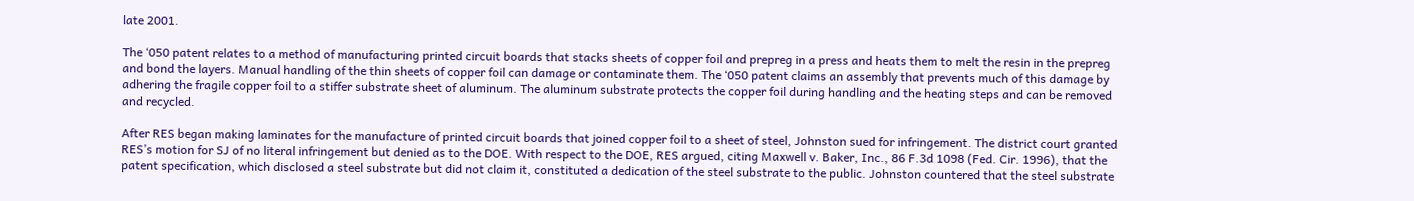late 2001.

The ‘050 patent relates to a method of manufacturing printed circuit boards that stacks sheets of copper foil and prepreg in a press and heats them to melt the resin in the prepreg and bond the layers. Manual handling of the thin sheets of copper foil can damage or contaminate them. The ‘050 patent claims an assembly that prevents much of this damage by adhering the fragile copper foil to a stiffer substrate sheet of aluminum. The aluminum substrate protects the copper foil during handling and the heating steps and can be removed and recycled.

After RES began making laminates for the manufacture of printed circuit boards that joined copper foil to a sheet of steel, Johnston sued for infringement. The district court granted RES’s motion for SJ of no literal infringement but denied as to the DOE. With respect to the DOE, RES argued, citing Maxwell v. Baker, Inc., 86 F.3d 1098 (Fed. Cir. 1996), that the patent specification, which disclosed a steel substrate but did not claim it, constituted a dedication of the steel substrate to the public. Johnston countered that the steel substrate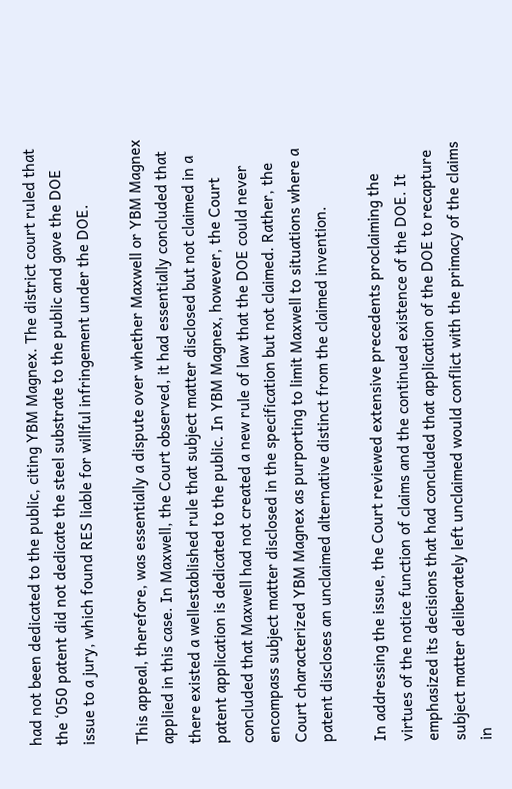had not been dedicated to the public, citing YBM Magnex. The district court ruled that the ‘050 patent did not dedicate the steel substrate to the public and gave the DOE issue to a jury, which found RES liable for willful infringement under the DOE.

This appeal, therefore, was essentially a dispute over whether Maxwell or YBM Magnex applied in this case. In Maxwell, the Court observed, it had essentially concluded that there existed a wellestablished rule that subject matter disclosed but not claimed in a patent application is dedicated to the public. In YBM Magnex, however, the Court concluded that Maxwell had not created a new rule of law that the DOE could never encompass subject matter disclosed in the specification but not claimed. Rather, the Court characterized YBM Magnex as purporting to limit Maxwell to situations where a patent discloses an unclaimed alternative distinct from the claimed invention.

In addressing the issue, the Court reviewed extensive precedents proclaiming the virtues of the notice function of claims and the continued existence of the DOE. It emphasized its decisions that had concluded that application of the DOE to recapture subject matter deliberately left unclaimed would conflict with the primacy of the claims in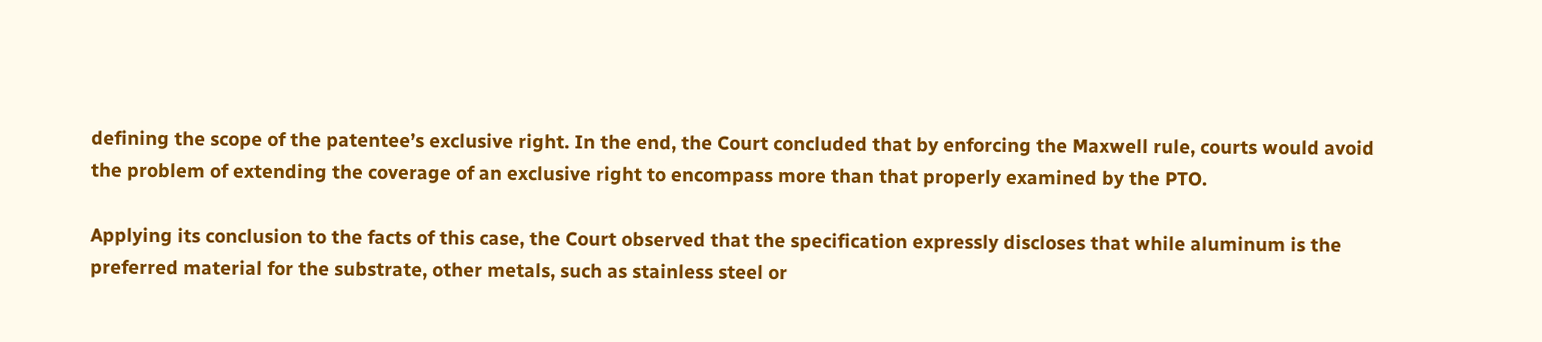defining the scope of the patentee’s exclusive right. In the end, the Court concluded that by enforcing the Maxwell rule, courts would avoid the problem of extending the coverage of an exclusive right to encompass more than that properly examined by the PTO.

Applying its conclusion to the facts of this case, the Court observed that the specification expressly discloses that while aluminum is the preferred material for the substrate, other metals, such as stainless steel or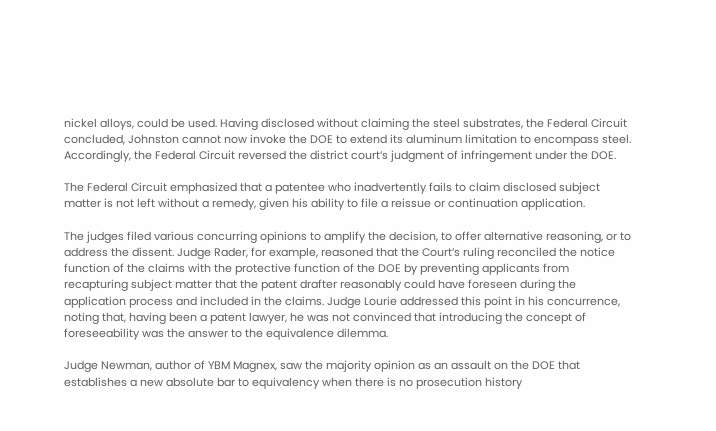nickel alloys, could be used. Having disclosed without claiming the steel substrates, the Federal Circuit concluded, Johnston cannot now invoke the DOE to extend its aluminum limitation to encompass steel. Accordingly, the Federal Circuit reversed the district court’s judgment of infringement under the DOE.

The Federal Circuit emphasized that a patentee who inadvertently fails to claim disclosed subject matter is not left without a remedy, given his ability to file a reissue or continuation application.

The judges filed various concurring opinions to amplify the decision, to offer alternative reasoning, or to address the dissent. Judge Rader, for example, reasoned that the Court’s ruling reconciled the notice function of the claims with the protective function of the DOE by preventing applicants from recapturing subject matter that the patent drafter reasonably could have foreseen during the application process and included in the claims. Judge Lourie addressed this point in his concurrence, noting that, having been a patent lawyer, he was not convinced that introducing the concept of foreseeability was the answer to the equivalence dilemma.

Judge Newman, author of YBM Magnex, saw the majority opinion as an assault on the DOE that establishes a new absolute bar to equivalency when there is no prosecution history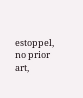estoppel, no prior art,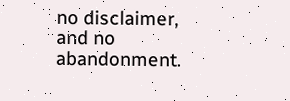no disclaimer, and no abandonment.